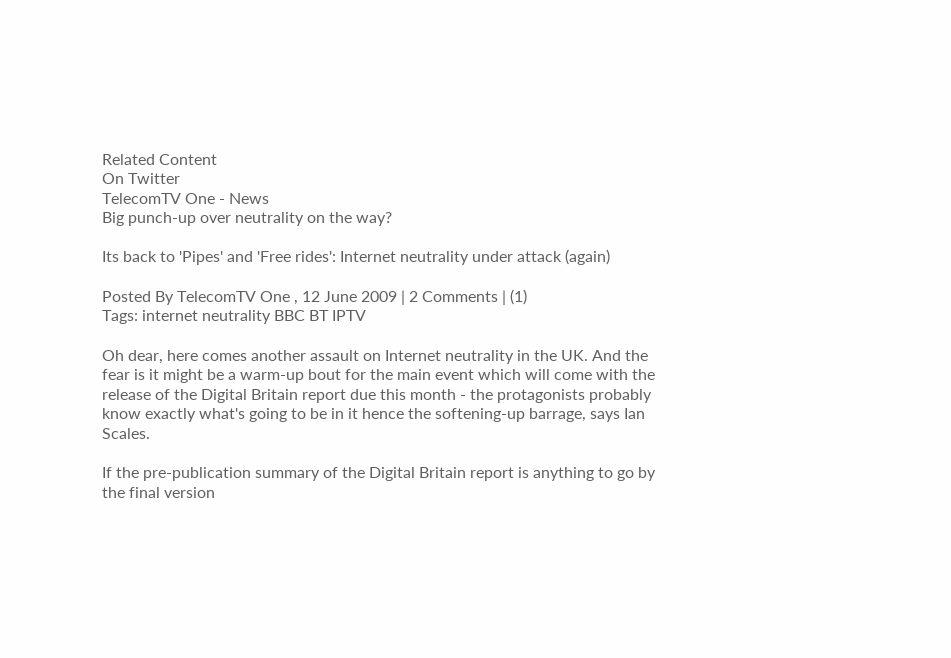Related Content
On Twitter
TelecomTV One - News
Big punch-up over neutrality on the way?

Its back to 'Pipes' and 'Free rides': Internet neutrality under attack (again)

Posted By TelecomTV One , 12 June 2009 | 2 Comments | (1)
Tags: internet neutrality BBC BT IPTV

Oh dear, here comes another assault on Internet neutrality in the UK. And the fear is it might be a warm-up bout for the main event which will come with the release of the Digital Britain report due this month - the protagonists probably know exactly what's going to be in it hence the softening-up barrage, says Ian Scales.

If the pre-publication summary of the Digital Britain report is anything to go by the final version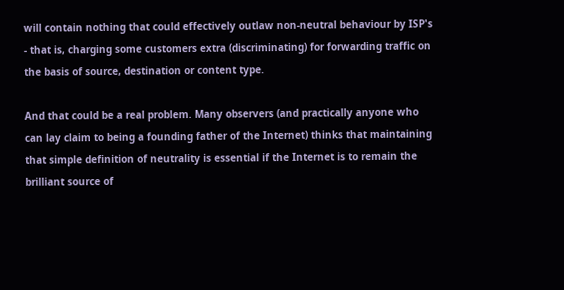will contain nothing that could effectively outlaw non-neutral behaviour by ISP's - that is, charging some customers extra (discriminating) for forwarding traffic on the basis of source, destination or content type.

And that could be a real problem. Many observers (and practically anyone who can lay claim to being a founding father of the Internet) thinks that maintaining that simple definition of neutrality is essential if the Internet is to remain the brilliant source of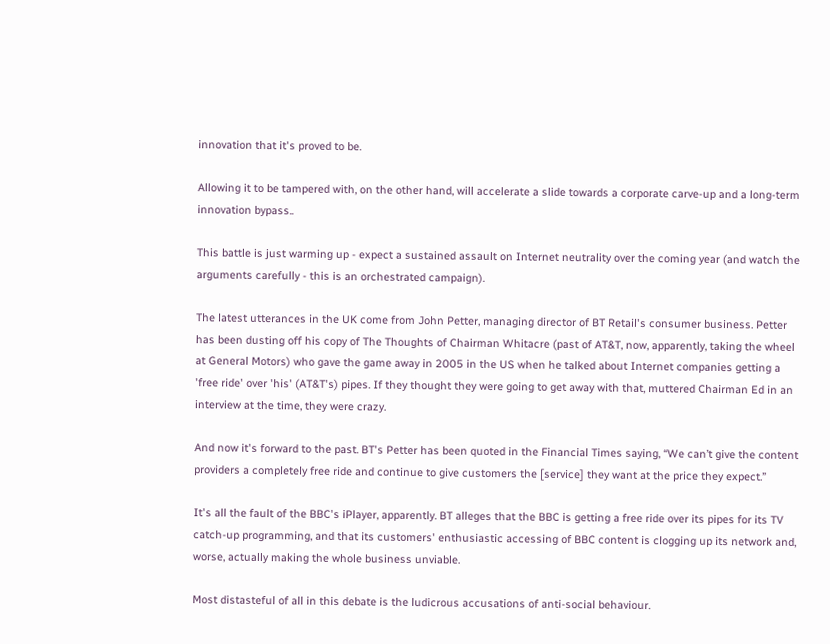innovation that it's proved to be.

Allowing it to be tampered with, on the other hand, will accelerate a slide towards a corporate carve-up and a long-term innovation bypass..

This battle is just warming up - expect a sustained assault on Internet neutrality over the coming year (and watch the arguments carefully - this is an orchestrated campaign).

The latest utterances in the UK come from John Petter, managing director of BT Retail's consumer business. Petter has been dusting off his copy of The Thoughts of Chairman Whitacre (past of AT&T, now, apparently, taking the wheel at General Motors) who gave the game away in 2005 in the US when he talked about Internet companies getting a 'free ride' over 'his' (AT&T's) pipes. If they thought they were going to get away with that, muttered Chairman Ed in an interview at the time, they were crazy.

And now it's forward to the past. BT's Petter has been quoted in the Financial Times saying, “We can’t give the content providers a completely free ride and continue to give customers the [service] they want at the price they expect.”

It's all the fault of the BBC's iPlayer, apparently. BT alleges that the BBC is getting a free ride over its pipes for its TV catch-up programming, and that its customers' enthusiastic accessing of BBC content is clogging up its network and, worse, actually making the whole business unviable.

Most distasteful of all in this debate is the ludicrous accusations of anti-social behaviour.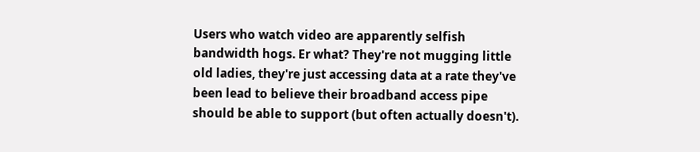Users who watch video are apparently selfish bandwidth hogs. Er what? They're not mugging little old ladies, they're just accessing data at a rate they've been lead to believe their broadband access pipe should be able to support (but often actually doesn't).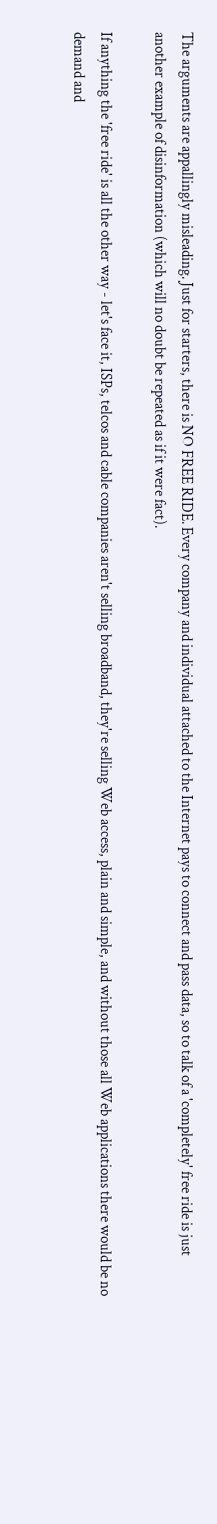The arguments are appallingly misleading. Just for starters, there is NO FREE RIDE. Every company and individual attached to the Internet pays to connect and pass data, so to talk of a 'completely' free ride is just another example of disinformation (which will no doubt be repeated as if it were fact).

If anything the 'free ride' is all the other way - let's face it, ISPs, telcos and cable companies aren't selling broadband, they're selling Web access, plain and simple, and without those all Web applications there would be no demand and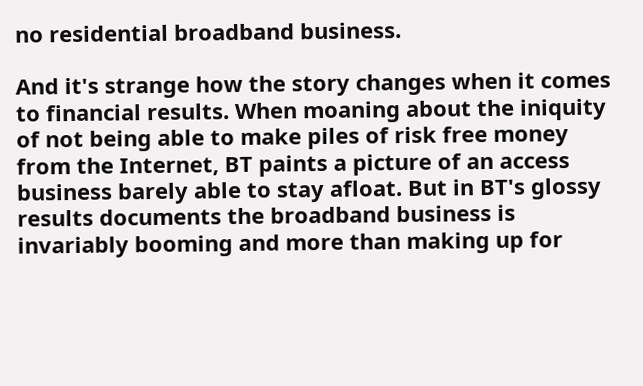no residential broadband business.

And it's strange how the story changes when it comes to financial results. When moaning about the iniquity of not being able to make piles of risk free money from the Internet, BT paints a picture of an access business barely able to stay afloat. But in BT's glossy results documents the broadband business is invariably booming and more than making up for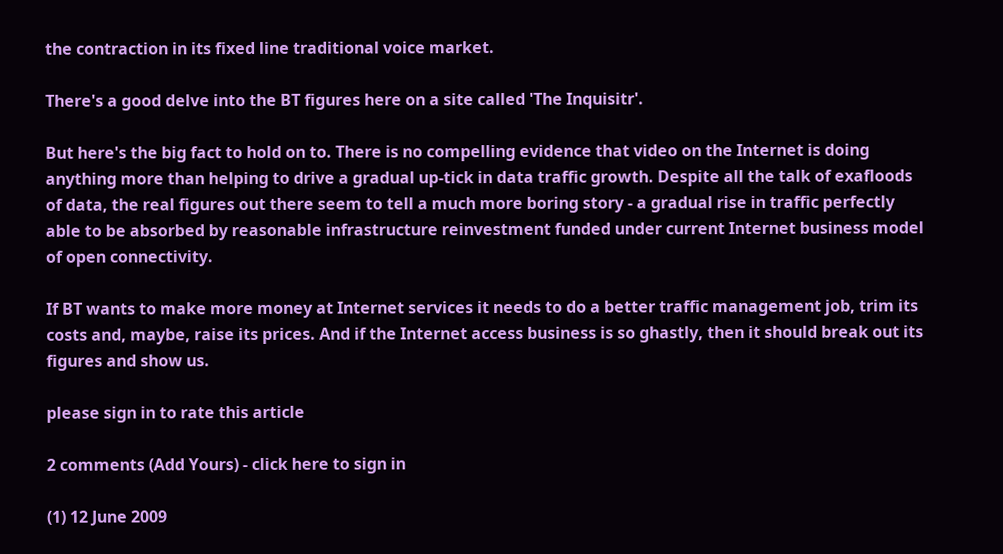the contraction in its fixed line traditional voice market.

There's a good delve into the BT figures here on a site called 'The Inquisitr'.

But here's the big fact to hold on to. There is no compelling evidence that video on the Internet is doing anything more than helping to drive a gradual up-tick in data traffic growth. Despite all the talk of exafloods of data, the real figures out there seem to tell a much more boring story - a gradual rise in traffic perfectly able to be absorbed by reasonable infrastructure reinvestment funded under current Internet business model of open connectivity.

If BT wants to make more money at Internet services it needs to do a better traffic management job, trim its costs and, maybe, raise its prices. And if the Internet access business is so ghastly, then it should break out its figures and show us.

please sign in to rate this article

2 comments (Add Yours) - click here to sign in

(1) 12 June 2009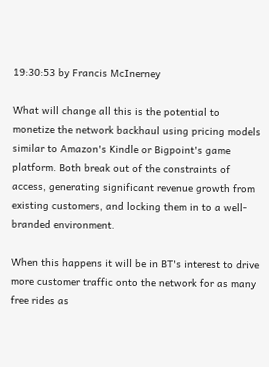19:30:53 by Francis McInerney

What will change all this is the potential to monetize the network backhaul using pricing models similar to Amazon's Kindle or Bigpoint's game platform. Both break out of the constraints of access, generating significant revenue growth from existing customers, and locking them in to a well-branded environment.

When this happens it will be in BT's interest to drive more customer traffic onto the network for as many free rides as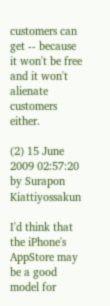customers can get -- because it won't be free and it won't alienate customers either.

(2) 15 June 2009 02:57:20 by Surapon Kiattiyossakun

I'd think that the iPhone's AppStore may be a good model for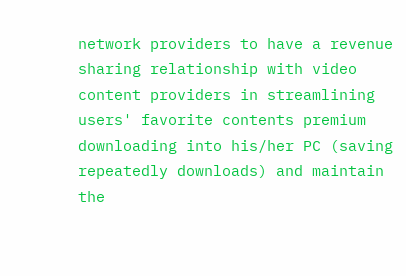network providers to have a revenue sharing relationship with video content providers in streamlining users' favorite contents premium downloading into his/her PC (saving repeatedly downloads) and maintain the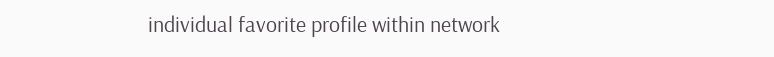individual favorite profile within network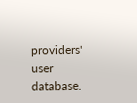providers' user database.